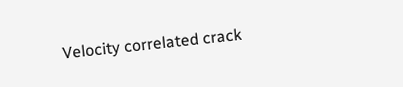Velocity correlated crack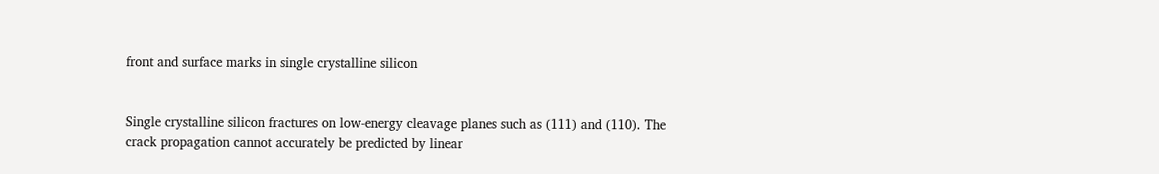front and surface marks in single crystalline silicon


Single crystalline silicon fractures on low-energy cleavage planes such as (111) and (110). The crack propagation cannot accurately be predicted by linear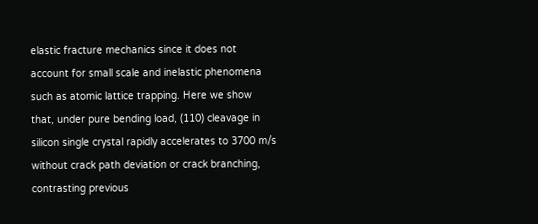elastic fracture mechanics since it does not account for small scale and inelastic phenomena such as atomic lattice trapping. Here we show that, under pure bending load, (110) cleavage in silicon single crystal rapidly accelerates to 3700 m/s without crack path deviation or crack branching, contrasting previous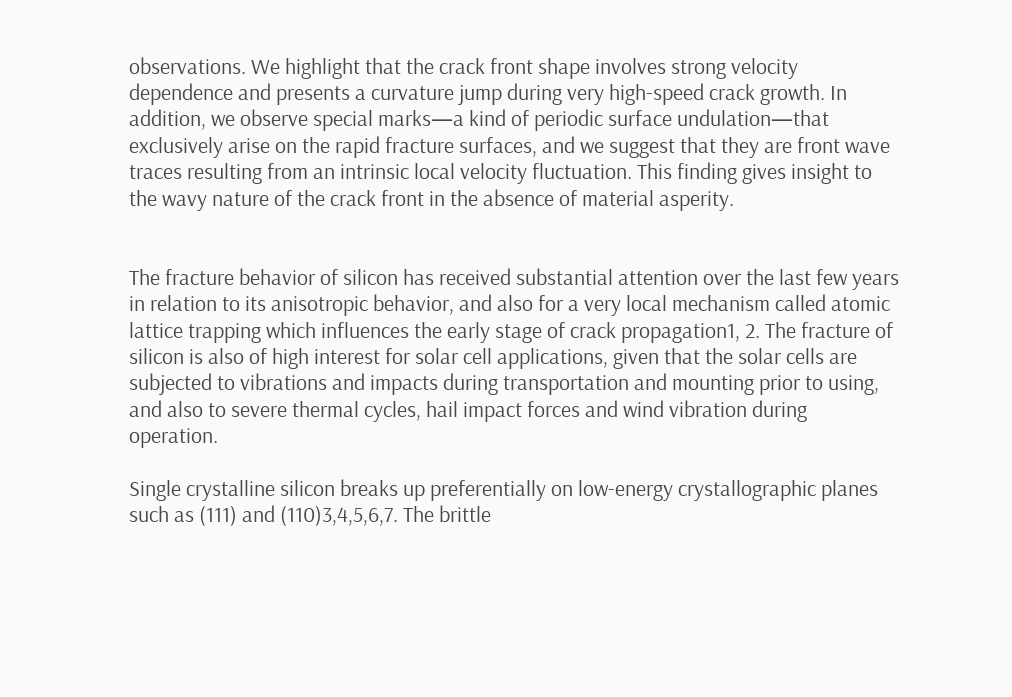observations. We highlight that the crack front shape involves strong velocity dependence and presents a curvature jump during very high-speed crack growth. In addition, we observe special marks—a kind of periodic surface undulation—that exclusively arise on the rapid fracture surfaces, and we suggest that they are front wave traces resulting from an intrinsic local velocity fluctuation. This finding gives insight to the wavy nature of the crack front in the absence of material asperity.


The fracture behavior of silicon has received substantial attention over the last few years in relation to its anisotropic behavior, and also for a very local mechanism called atomic lattice trapping which influences the early stage of crack propagation1, 2. The fracture of silicon is also of high interest for solar cell applications, given that the solar cells are subjected to vibrations and impacts during transportation and mounting prior to using, and also to severe thermal cycles, hail impact forces and wind vibration during operation.

Single crystalline silicon breaks up preferentially on low-energy crystallographic planes such as (111) and (110)3,4,5,6,7. The brittle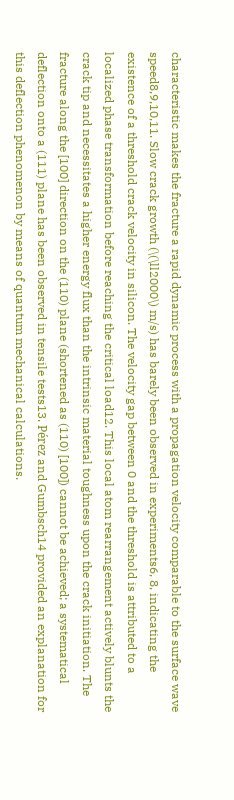characteristic makes the fracture a rapid dynamic process with a propagation velocity comparable to the surface wave speed8,9,10,11. Slow crack growth (\(\ll2000\) m/s) has barely been observed in experiments6, 8, indicating the existence of a threshold crack velocity in silicon. The velocity gap between 0 and the threshold is attributed to a localized phase transformation before reaching the critical load12. This local atom rearrangement actively blunts the crack tip and necessitates a higher energy flux than the intrinsic material toughness upon the crack initiation. The fracture along the [100] direction on the (110) plane (shortened as (110) [100]) cannot be achieved; a systematical deflection onto a (111) plane has been observed in tensile tests13. Pérez and Gumbsch14 provided an explanation for this deflection phenomenon by means of quantum mechanical calculations.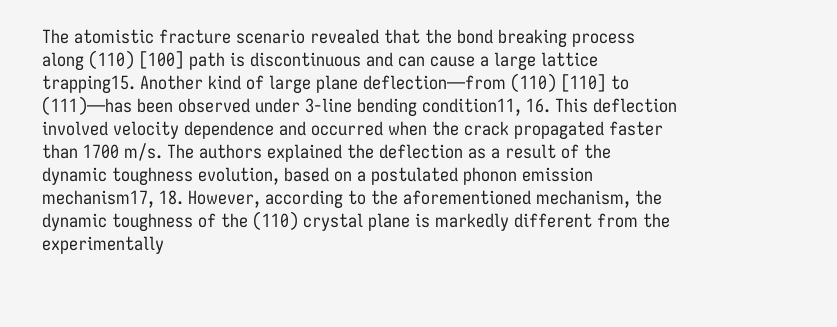The atomistic fracture scenario revealed that the bond breaking process along (110) [100] path is discontinuous and can cause a large lattice trapping15. Another kind of large plane deflection—from (110) [110] to (111)—has been observed under 3-line bending condition11, 16. This deflection involved velocity dependence and occurred when the crack propagated faster than 1700 m/s. The authors explained the deflection as a result of the dynamic toughness evolution, based on a postulated phonon emission mechanism17, 18. However, according to the aforementioned mechanism, the dynamic toughness of the (110) crystal plane is markedly different from the experimentally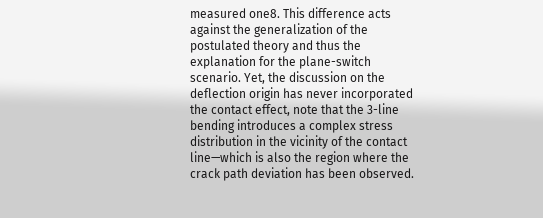measured one8. This difference acts against the generalization of the postulated theory and thus the explanation for the plane-switch scenario. Yet, the discussion on the deflection origin has never incorporated the contact effect, note that the 3-line bending introduces a complex stress distribution in the vicinity of the contact line—which is also the region where the crack path deviation has been observed.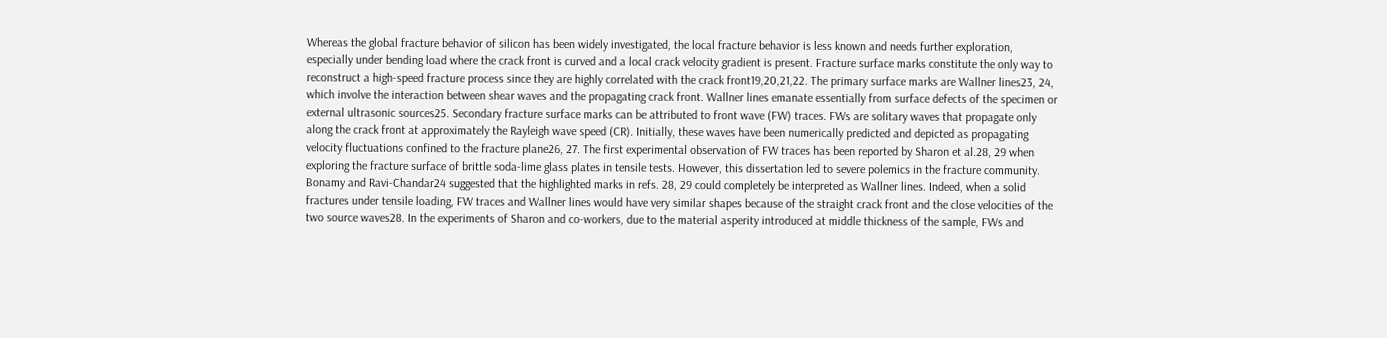Whereas the global fracture behavior of silicon has been widely investigated, the local fracture behavior is less known and needs further exploration, especially under bending load where the crack front is curved and a local crack velocity gradient is present. Fracture surface marks constitute the only way to reconstruct a high-speed fracture process since they are highly correlated with the crack front19,20,21,22. The primary surface marks are Wallner lines23, 24, which involve the interaction between shear waves and the propagating crack front. Wallner lines emanate essentially from surface defects of the specimen or external ultrasonic sources25. Secondary fracture surface marks can be attributed to front wave (FW) traces. FWs are solitary waves that propagate only along the crack front at approximately the Rayleigh wave speed (CR). Initially, these waves have been numerically predicted and depicted as propagating velocity fluctuations confined to the fracture plane26, 27. The first experimental observation of FW traces has been reported by Sharon et al.28, 29 when exploring the fracture surface of brittle soda-lime glass plates in tensile tests. However, this dissertation led to severe polemics in the fracture community. Bonamy and Ravi-Chandar24 suggested that the highlighted marks in refs. 28, 29 could completely be interpreted as Wallner lines. Indeed, when a solid fractures under tensile loading, FW traces and Wallner lines would have very similar shapes because of the straight crack front and the close velocities of the two source waves28. In the experiments of Sharon and co-workers, due to the material asperity introduced at middle thickness of the sample, FWs and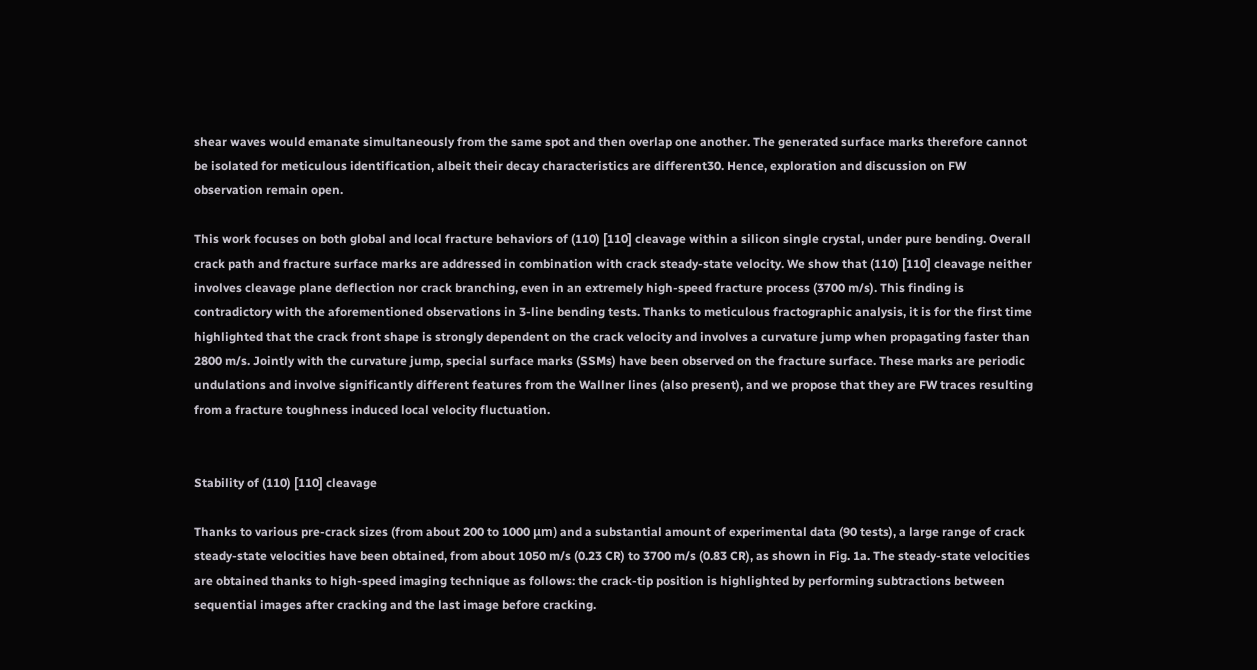shear waves would emanate simultaneously from the same spot and then overlap one another. The generated surface marks therefore cannot be isolated for meticulous identification, albeit their decay characteristics are different30. Hence, exploration and discussion on FW observation remain open.

This work focuses on both global and local fracture behaviors of (110) [110] cleavage within a silicon single crystal, under pure bending. Overall crack path and fracture surface marks are addressed in combination with crack steady-state velocity. We show that (110) [110] cleavage neither involves cleavage plane deflection nor crack branching, even in an extremely high-speed fracture process (3700 m/s). This finding is contradictory with the aforementioned observations in 3-line bending tests. Thanks to meticulous fractographic analysis, it is for the first time highlighted that the crack front shape is strongly dependent on the crack velocity and involves a curvature jump when propagating faster than 2800 m/s. Jointly with the curvature jump, special surface marks (SSMs) have been observed on the fracture surface. These marks are periodic undulations and involve significantly different features from the Wallner lines (also present), and we propose that they are FW traces resulting from a fracture toughness induced local velocity fluctuation.


Stability of (110) [110] cleavage

Thanks to various pre-crack sizes (from about 200 to 1000 μm) and a substantial amount of experimental data (90 tests), a large range of crack steady-state velocities have been obtained, from about 1050 m/s (0.23 CR) to 3700 m/s (0.83 CR), as shown in Fig. 1a. The steady-state velocities are obtained thanks to high-speed imaging technique as follows: the crack-tip position is highlighted by performing subtractions between sequential images after cracking and the last image before cracking.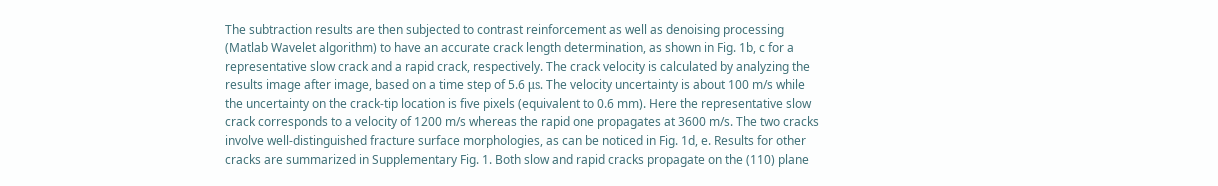The subtraction results are then subjected to contrast reinforcement as well as denoising processing (Matlab Wavelet algorithm) to have an accurate crack length determination, as shown in Fig. 1b, c for a representative slow crack and a rapid crack, respectively. The crack velocity is calculated by analyzing the results image after image, based on a time step of 5.6 μs. The velocity uncertainty is about 100 m/s while the uncertainty on the crack-tip location is five pixels (equivalent to 0.6 mm). Here the representative slow crack corresponds to a velocity of 1200 m/s whereas the rapid one propagates at 3600 m/s. The two cracks involve well-distinguished fracture surface morphologies, as can be noticed in Fig. 1d, e. Results for other cracks are summarized in Supplementary Fig. 1. Both slow and rapid cracks propagate on the (110) plane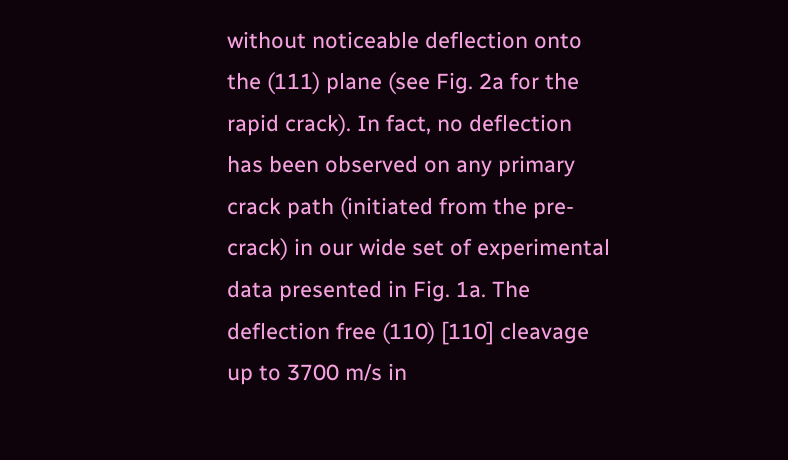without noticeable deflection onto the (111) plane (see Fig. 2a for the rapid crack). In fact, no deflection has been observed on any primary crack path (initiated from the pre-crack) in our wide set of experimental data presented in Fig. 1a. The deflection free (110) [110] cleavage up to 3700 m/s in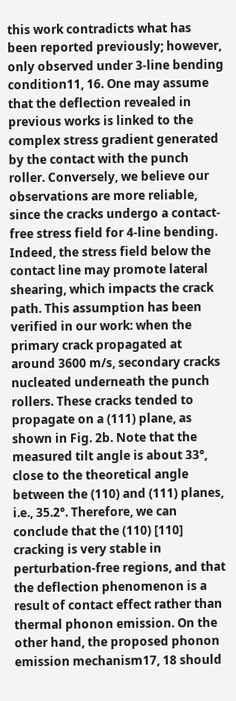this work contradicts what has been reported previously; however, only observed under 3-line bending condition11, 16. One may assume that the deflection revealed in previous works is linked to the complex stress gradient generated by the contact with the punch roller. Conversely, we believe our observations are more reliable, since the cracks undergo a contact-free stress field for 4-line bending. Indeed, the stress field below the contact line may promote lateral shearing, which impacts the crack path. This assumption has been verified in our work: when the primary crack propagated at around 3600 m/s, secondary cracks nucleated underneath the punch rollers. These cracks tended to propagate on a (111) plane, as shown in Fig. 2b. Note that the measured tilt angle is about 33°, close to the theoretical angle between the (110) and (111) planes, i.e., 35.2°. Therefore, we can conclude that the (110) [110] cracking is very stable in perturbation-free regions, and that the deflection phenomenon is a result of contact effect rather than thermal phonon emission. On the other hand, the proposed phonon emission mechanism17, 18 should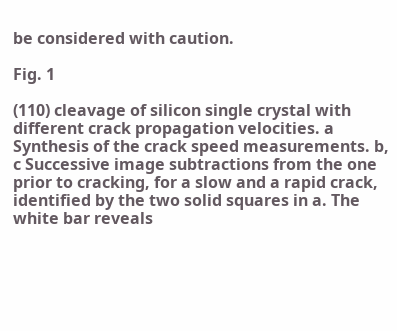be considered with caution.

Fig. 1

(110) cleavage of silicon single crystal with different crack propagation velocities. a Synthesis of the crack speed measurements. b, c Successive image subtractions from the one prior to cracking, for a slow and a rapid crack, identified by the two solid squares in a. The white bar reveals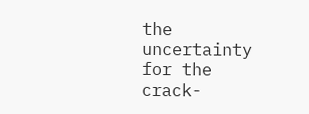the uncertainty for the crack-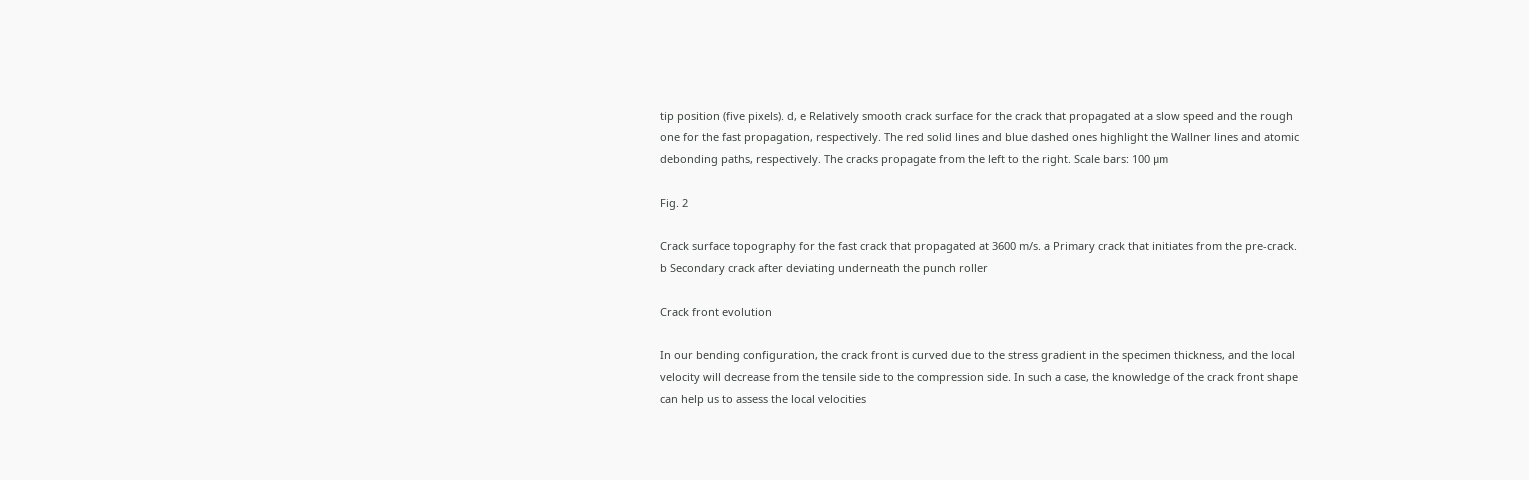tip position (five pixels). d, e Relatively smooth crack surface for the crack that propagated at a slow speed and the rough one for the fast propagation, respectively. The red solid lines and blue dashed ones highlight the Wallner lines and atomic debonding paths, respectively. The cracks propagate from the left to the right. Scale bars: 100 μm

Fig. 2

Crack surface topography for the fast crack that propagated at 3600 m/s. a Primary crack that initiates from the pre-crack. b Secondary crack after deviating underneath the punch roller

Crack front evolution

In our bending configuration, the crack front is curved due to the stress gradient in the specimen thickness, and the local velocity will decrease from the tensile side to the compression side. In such a case, the knowledge of the crack front shape can help us to assess the local velocities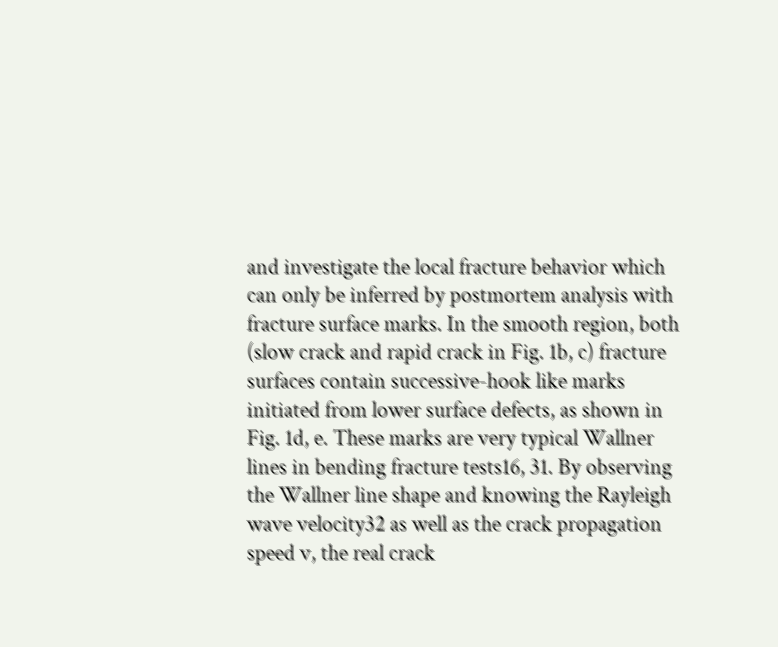and investigate the local fracture behavior which can only be inferred by postmortem analysis with fracture surface marks. In the smooth region, both (slow crack and rapid crack in Fig. 1b, c) fracture surfaces contain successive-hook like marks initiated from lower surface defects, as shown in Fig. 1d, e. These marks are very typical Wallner lines in bending fracture tests16, 31. By observing the Wallner line shape and knowing the Rayleigh wave velocity32 as well as the crack propagation speed v, the real crack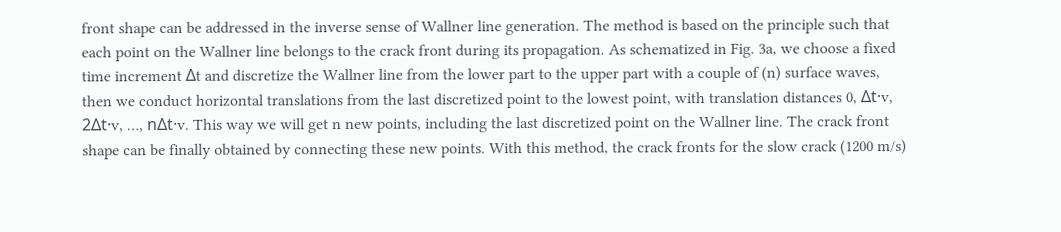front shape can be addressed in the inverse sense of Wallner line generation. The method is based on the principle such that each point on the Wallner line belongs to the crack front during its propagation. As schematized in Fig. 3a, we choose a fixed time increment Δt and discretize the Wallner line from the lower part to the upper part with a couple of (n) surface waves, then we conduct horizontal translations from the last discretized point to the lowest point, with translation distances 0, Δt·v, 2Δt·v, …, nΔt·v. This way we will get n new points, including the last discretized point on the Wallner line. The crack front shape can be finally obtained by connecting these new points. With this method, the crack fronts for the slow crack (1200 m/s)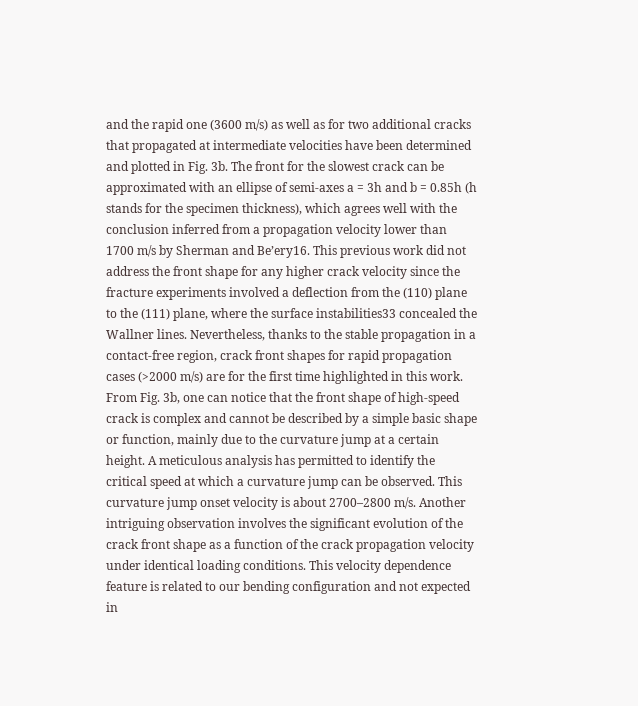and the rapid one (3600 m/s) as well as for two additional cracks that propagated at intermediate velocities have been determined and plotted in Fig. 3b. The front for the slowest crack can be approximated with an ellipse of semi-axes a = 3h and b = 0.85h (h stands for the specimen thickness), which agrees well with the conclusion inferred from a propagation velocity lower than 1700 m/s by Sherman and Be’ery16. This previous work did not address the front shape for any higher crack velocity since the fracture experiments involved a deflection from the (110) plane to the (111) plane, where the surface instabilities33 concealed the Wallner lines. Nevertheless, thanks to the stable propagation in a contact-free region, crack front shapes for rapid propagation cases (>2000 m/s) are for the first time highlighted in this work. From Fig. 3b, one can notice that the front shape of high-speed crack is complex and cannot be described by a simple basic shape or function, mainly due to the curvature jump at a certain height. A meticulous analysis has permitted to identify the critical speed at which a curvature jump can be observed. This curvature jump onset velocity is about 2700–2800 m/s. Another intriguing observation involves the significant evolution of the crack front shape as a function of the crack propagation velocity under identical loading conditions. This velocity dependence feature is related to our bending configuration and not expected in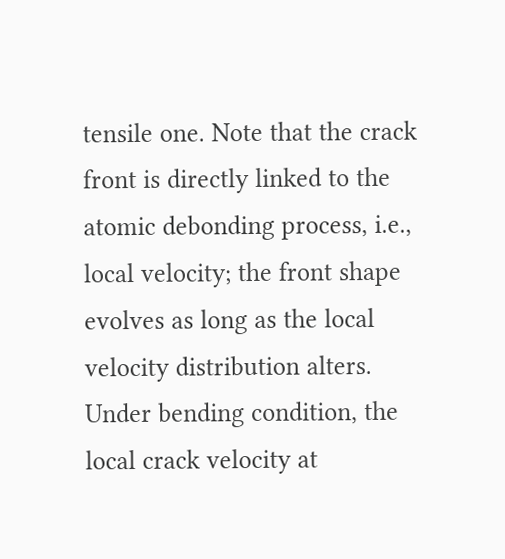tensile one. Note that the crack front is directly linked to the atomic debonding process, i.e., local velocity; the front shape evolves as long as the local velocity distribution alters. Under bending condition, the local crack velocity at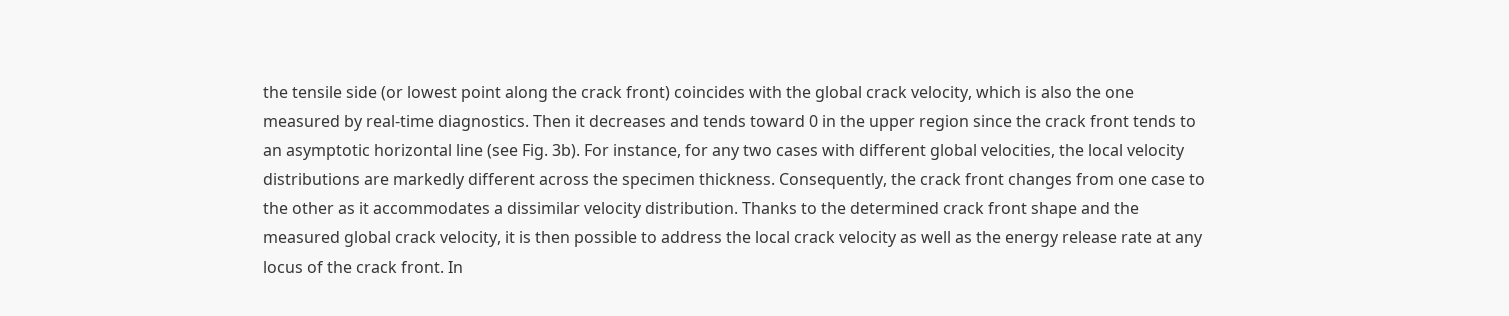the tensile side (or lowest point along the crack front) coincides with the global crack velocity, which is also the one measured by real-time diagnostics. Then it decreases and tends toward 0 in the upper region since the crack front tends to an asymptotic horizontal line (see Fig. 3b). For instance, for any two cases with different global velocities, the local velocity distributions are markedly different across the specimen thickness. Consequently, the crack front changes from one case to the other as it accommodates a dissimilar velocity distribution. Thanks to the determined crack front shape and the measured global crack velocity, it is then possible to address the local crack velocity as well as the energy release rate at any locus of the crack front. In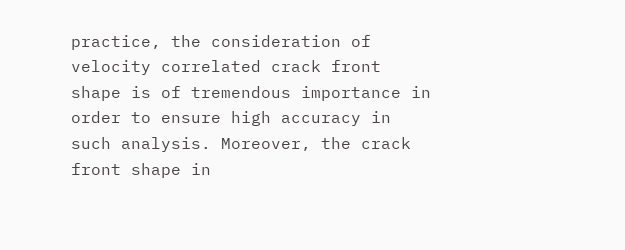practice, the consideration of velocity correlated crack front shape is of tremendous importance in order to ensure high accuracy in such analysis. Moreover, the crack front shape in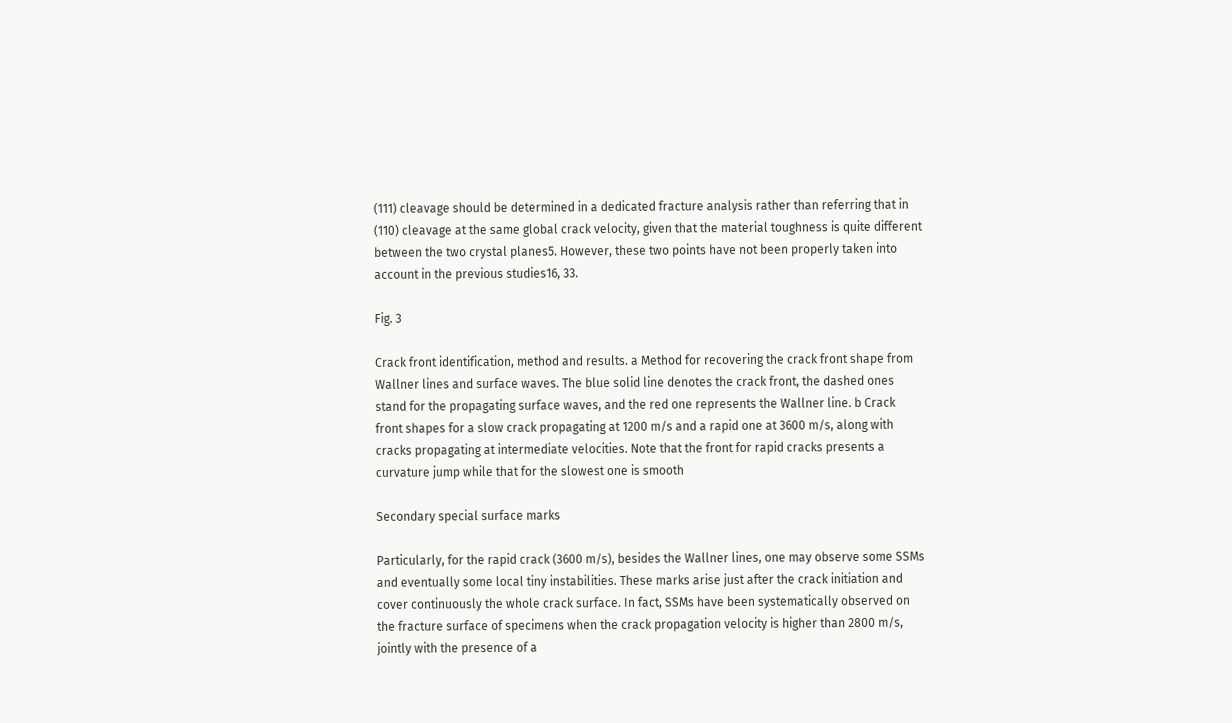(111) cleavage should be determined in a dedicated fracture analysis rather than referring that in (110) cleavage at the same global crack velocity, given that the material toughness is quite different between the two crystal planes5. However, these two points have not been properly taken into account in the previous studies16, 33.

Fig. 3

Crack front identification, method and results. a Method for recovering the crack front shape from Wallner lines and surface waves. The blue solid line denotes the crack front, the dashed ones stand for the propagating surface waves, and the red one represents the Wallner line. b Crack front shapes for a slow crack propagating at 1200 m/s and a rapid one at 3600 m/s, along with cracks propagating at intermediate velocities. Note that the front for rapid cracks presents a curvature jump while that for the slowest one is smooth

Secondary special surface marks

Particularly, for the rapid crack (3600 m/s), besides the Wallner lines, one may observe some SSMs and eventually some local tiny instabilities. These marks arise just after the crack initiation and cover continuously the whole crack surface. In fact, SSMs have been systematically observed on the fracture surface of specimens when the crack propagation velocity is higher than 2800 m/s, jointly with the presence of a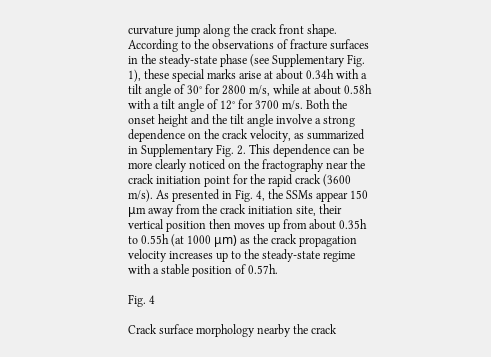curvature jump along the crack front shape. According to the observations of fracture surfaces in the steady-state phase (see Supplementary Fig. 1), these special marks arise at about 0.34h with a tilt angle of 30° for 2800 m/s, while at about 0.58h with a tilt angle of 12° for 3700 m/s. Both the onset height and the tilt angle involve a strong dependence on the crack velocity, as summarized in Supplementary Fig. 2. This dependence can be more clearly noticed on the fractography near the crack initiation point for the rapid crack (3600 m/s). As presented in Fig. 4, the SSMs appear 150 μm away from the crack initiation site, their vertical position then moves up from about 0.35h to 0.55h (at 1000 μm) as the crack propagation velocity increases up to the steady-state regime with a stable position of 0.57h.

Fig. 4

Crack surface morphology nearby the crack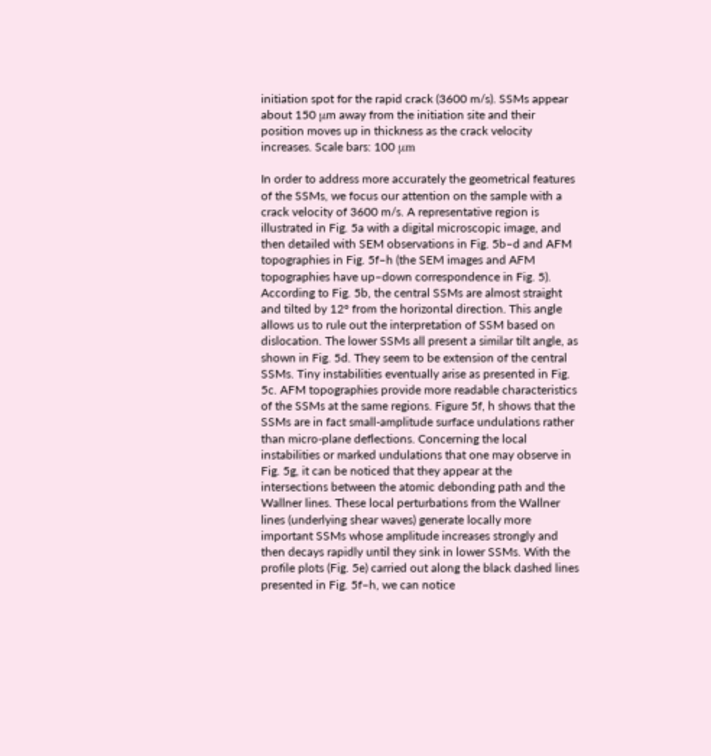initiation spot for the rapid crack (3600 m/s). SSMs appear about 150 μm away from the initiation site and their position moves up in thickness as the crack velocity increases. Scale bars: 100 μm

In order to address more accurately the geometrical features of the SSMs, we focus our attention on the sample with a crack velocity of 3600 m/s. A representative region is illustrated in Fig. 5a with a digital microscopic image, and then detailed with SEM observations in Fig. 5b–d and AFM topographies in Fig. 5f–h (the SEM images and AFM topographies have up–down correspondence in Fig. 5). According to Fig. 5b, the central SSMs are almost straight and tilted by 12° from the horizontal direction. This angle allows us to rule out the interpretation of SSM based on dislocation. The lower SSMs all present a similar tilt angle, as shown in Fig. 5d. They seem to be extension of the central SSMs. Tiny instabilities eventually arise as presented in Fig. 5c. AFM topographies provide more readable characteristics of the SSMs at the same regions. Figure 5f, h shows that the SSMs are in fact small-amplitude surface undulations rather than micro-plane deflections. Concerning the local instabilities or marked undulations that one may observe in Fig. 5g, it can be noticed that they appear at the intersections between the atomic debonding path and the Wallner lines. These local perturbations from the Wallner lines (underlying shear waves) generate locally more important SSMs whose amplitude increases strongly and then decays rapidly until they sink in lower SSMs. With the profile plots (Fig. 5e) carried out along the black dashed lines presented in Fig. 5f–h, we can notice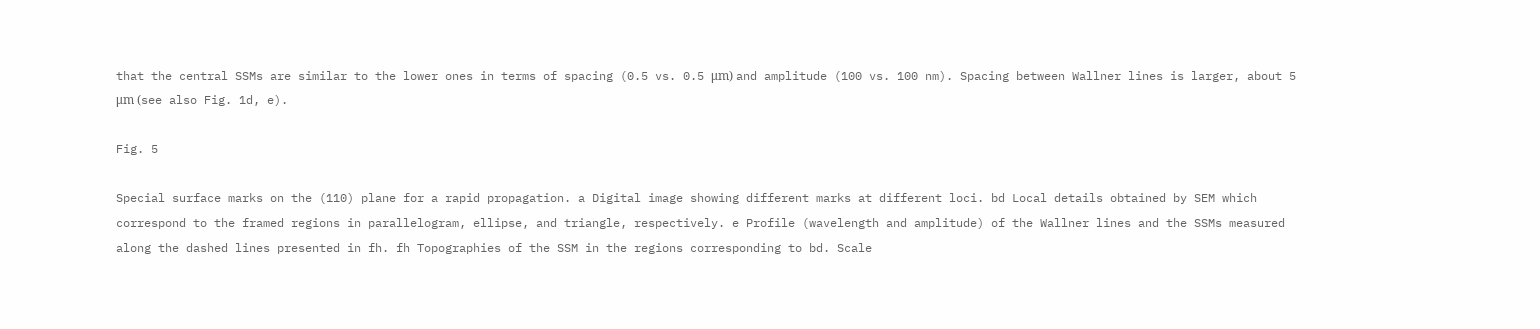that the central SSMs are similar to the lower ones in terms of spacing (0.5 vs. 0.5 μm) and amplitude (100 vs. 100 nm). Spacing between Wallner lines is larger, about 5 μm (see also Fig. 1d, e).

Fig. 5

Special surface marks on the (110) plane for a rapid propagation. a Digital image showing different marks at different loci. bd Local details obtained by SEM which correspond to the framed regions in parallelogram, ellipse, and triangle, respectively. e Profile (wavelength and amplitude) of the Wallner lines and the SSMs measured along the dashed lines presented in fh. fh Topographies of the SSM in the regions corresponding to bd. Scale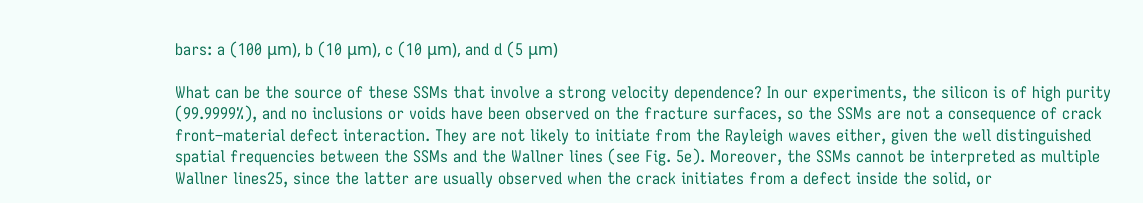bars: a (100 μm), b (10 μm), c (10 μm), and d (5 μm)

What can be the source of these SSMs that involve a strong velocity dependence? In our experiments, the silicon is of high purity (99.9999%), and no inclusions or voids have been observed on the fracture surfaces, so the SSMs are not a consequence of crack front–material defect interaction. They are not likely to initiate from the Rayleigh waves either, given the well distinguished spatial frequencies between the SSMs and the Wallner lines (see Fig. 5e). Moreover, the SSMs cannot be interpreted as multiple Wallner lines25, since the latter are usually observed when the crack initiates from a defect inside the solid, or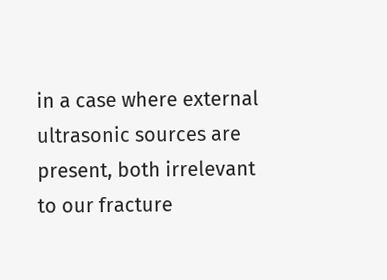in a case where external ultrasonic sources are present, both irrelevant to our fracture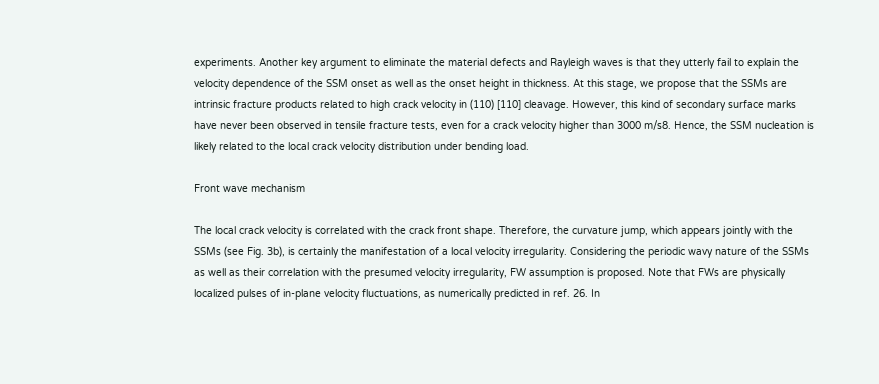experiments. Another key argument to eliminate the material defects and Rayleigh waves is that they utterly fail to explain the velocity dependence of the SSM onset as well as the onset height in thickness. At this stage, we propose that the SSMs are intrinsic fracture products related to high crack velocity in (110) [110] cleavage. However, this kind of secondary surface marks have never been observed in tensile fracture tests, even for a crack velocity higher than 3000 m/s8. Hence, the SSM nucleation is likely related to the local crack velocity distribution under bending load.

Front wave mechanism

The local crack velocity is correlated with the crack front shape. Therefore, the curvature jump, which appears jointly with the SSMs (see Fig. 3b), is certainly the manifestation of a local velocity irregularity. Considering the periodic wavy nature of the SSMs as well as their correlation with the presumed velocity irregularity, FW assumption is proposed. Note that FWs are physically localized pulses of in-plane velocity fluctuations, as numerically predicted in ref. 26. In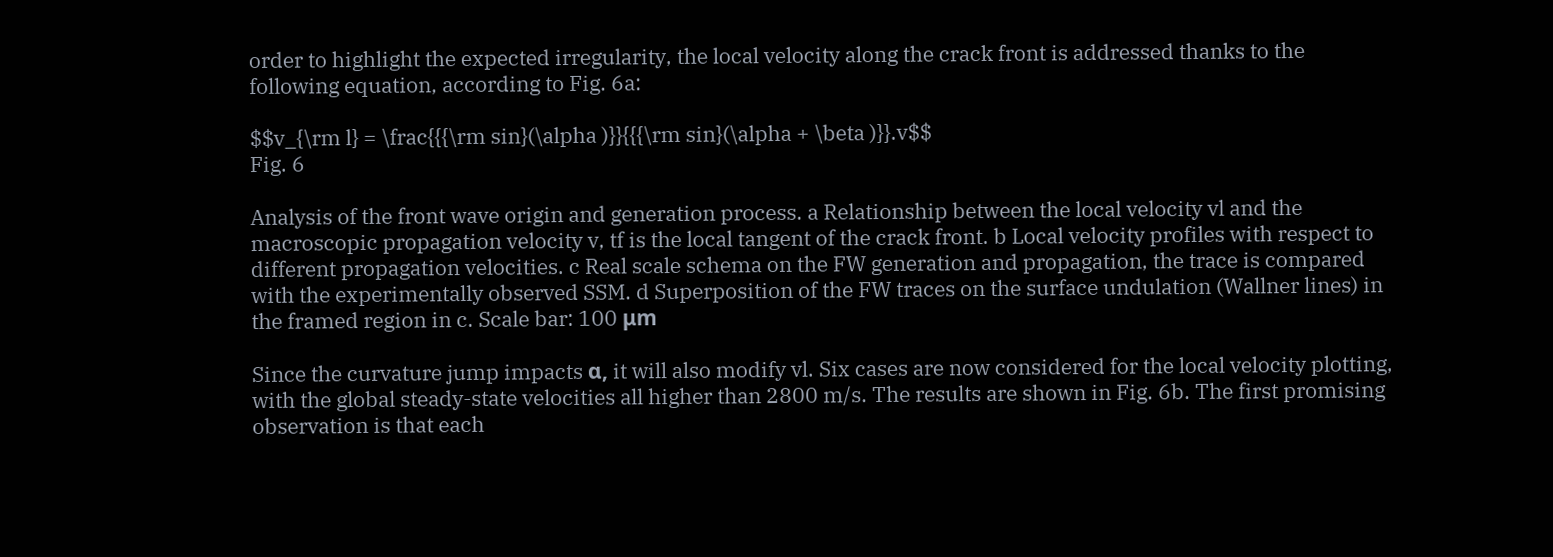order to highlight the expected irregularity, the local velocity along the crack front is addressed thanks to the following equation, according to Fig. 6a:

$$v_{\rm l} = \frac{{{\rm sin}(\alpha )}}{{{\rm sin}(\alpha + \beta )}}.v$$
Fig. 6

Analysis of the front wave origin and generation process. a Relationship between the local velocity vl and the macroscopic propagation velocity v, tf is the local tangent of the crack front. b Local velocity profiles with respect to different propagation velocities. c Real scale schema on the FW generation and propagation, the trace is compared with the experimentally observed SSM. d Superposition of the FW traces on the surface undulation (Wallner lines) in the framed region in c. Scale bar: 100 μm

Since the curvature jump impacts α, it will also modify vl. Six cases are now considered for the local velocity plotting, with the global steady-state velocities all higher than 2800 m/s. The results are shown in Fig. 6b. The first promising observation is that each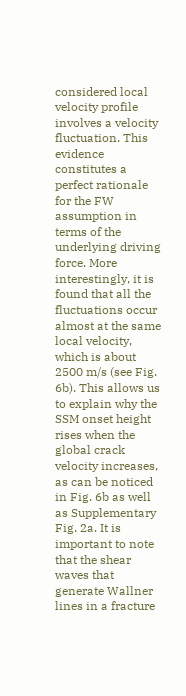considered local velocity profile involves a velocity fluctuation. This evidence constitutes a perfect rationale for the FW assumption in terms of the underlying driving force. More interestingly, it is found that all the fluctuations occur almost at the same local velocity, which is about 2500 m/s (see Fig. 6b). This allows us to explain why the SSM onset height rises when the global crack velocity increases, as can be noticed in Fig. 6b as well as Supplementary Fig. 2a. It is important to note that the shear waves that generate Wallner lines in a fracture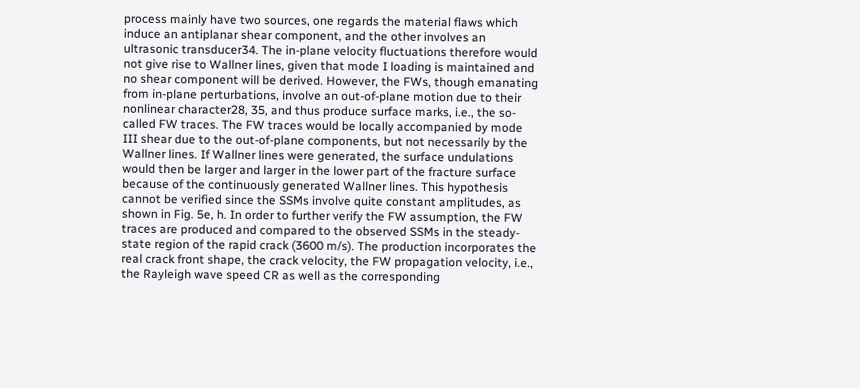process mainly have two sources, one regards the material flaws which induce an antiplanar shear component, and the other involves an ultrasonic transducer34. The in-plane velocity fluctuations therefore would not give rise to Wallner lines, given that mode I loading is maintained and no shear component will be derived. However, the FWs, though emanating from in-plane perturbations, involve an out-of-plane motion due to their nonlinear character28, 35, and thus produce surface marks, i.e., the so-called FW traces. The FW traces would be locally accompanied by mode III shear due to the out-of-plane components, but not necessarily by the Wallner lines. If Wallner lines were generated, the surface undulations would then be larger and larger in the lower part of the fracture surface because of the continuously generated Wallner lines. This hypothesis cannot be verified since the SSMs involve quite constant amplitudes, as shown in Fig. 5e, h. In order to further verify the FW assumption, the FW traces are produced and compared to the observed SSMs in the steady-state region of the rapid crack (3600 m/s). The production incorporates the real crack front shape, the crack velocity, the FW propagation velocity, i.e., the Rayleigh wave speed CR as well as the corresponding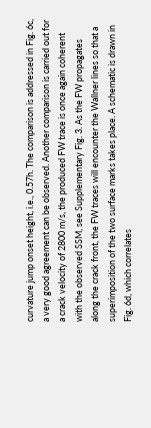curvature jump onset height, i.e., 0.57h. The comparison is addressed in Fig. 6c, a very good agreement can be observed. Another comparison is carried out for a crack velocity of 2800 m/s, the produced FW trace is once again coherent with the observed SSM, see Supplementary Fig. 3. As the FW propagates along the crack front, the FW traces will encounter the Wallner lines so that a superimposition of the two surface marks takes place. A schematic is drawn in Fig. 6d, which correlates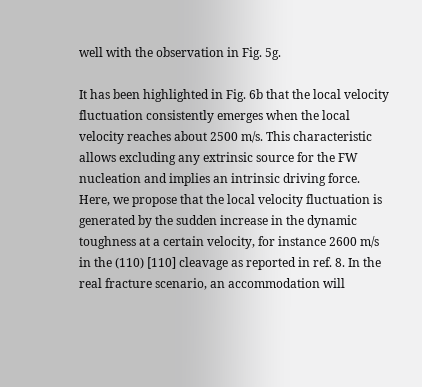well with the observation in Fig. 5g.

It has been highlighted in Fig. 6b that the local velocity fluctuation consistently emerges when the local velocity reaches about 2500 m/s. This characteristic allows excluding any extrinsic source for the FW nucleation and implies an intrinsic driving force. Here, we propose that the local velocity fluctuation is generated by the sudden increase in the dynamic toughness at a certain velocity, for instance 2600 m/s in the (110) [110] cleavage as reported in ref. 8. In the real fracture scenario, an accommodation will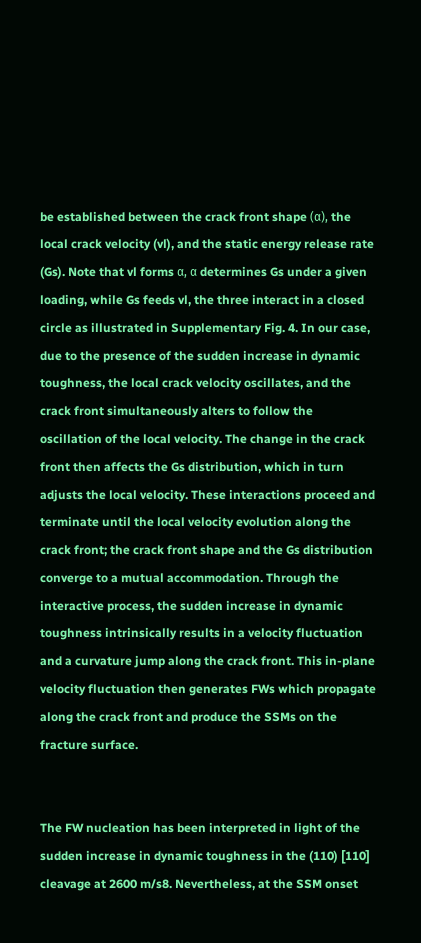be established between the crack front shape (α), the local crack velocity (vl), and the static energy release rate (Gs). Note that vl forms α, α determines Gs under a given loading, while Gs feeds vl, the three interact in a closed circle as illustrated in Supplementary Fig. 4. In our case, due to the presence of the sudden increase in dynamic toughness, the local crack velocity oscillates, and the crack front simultaneously alters to follow the oscillation of the local velocity. The change in the crack front then affects the Gs distribution, which in turn adjusts the local velocity. These interactions proceed and terminate until the local velocity evolution along the crack front; the crack front shape and the Gs distribution converge to a mutual accommodation. Through the interactive process, the sudden increase in dynamic toughness intrinsically results in a velocity fluctuation and a curvature jump along the crack front. This in-plane velocity fluctuation then generates FWs which propagate along the crack front and produce the SSMs on the fracture surface.


The FW nucleation has been interpreted in light of the sudden increase in dynamic toughness in the (110) [110] cleavage at 2600 m/s8. Nevertheless, at the SSM onset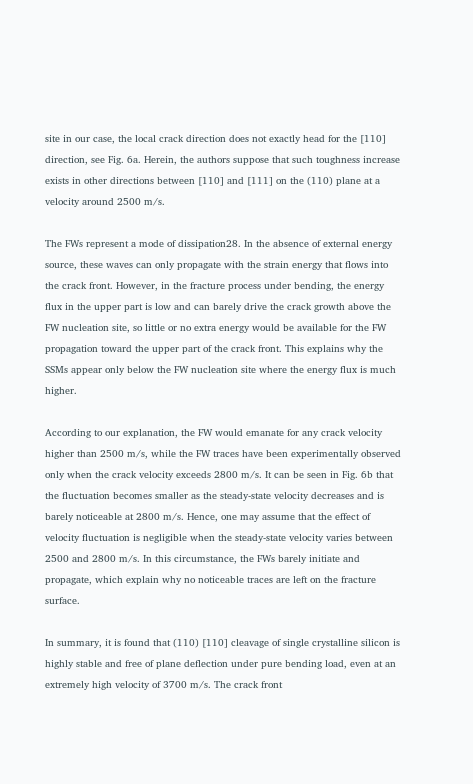site in our case, the local crack direction does not exactly head for the [110] direction, see Fig. 6a. Herein, the authors suppose that such toughness increase exists in other directions between [110] and [111] on the (110) plane at a velocity around 2500 m/s.

The FWs represent a mode of dissipation28. In the absence of external energy source, these waves can only propagate with the strain energy that flows into the crack front. However, in the fracture process under bending, the energy flux in the upper part is low and can barely drive the crack growth above the FW nucleation site, so little or no extra energy would be available for the FW propagation toward the upper part of the crack front. This explains why the SSMs appear only below the FW nucleation site where the energy flux is much higher.

According to our explanation, the FW would emanate for any crack velocity higher than 2500 m/s, while the FW traces have been experimentally observed only when the crack velocity exceeds 2800 m/s. It can be seen in Fig. 6b that the fluctuation becomes smaller as the steady-state velocity decreases and is barely noticeable at 2800 m/s. Hence, one may assume that the effect of velocity fluctuation is negligible when the steady-state velocity varies between 2500 and 2800 m/s. In this circumstance, the FWs barely initiate and propagate, which explain why no noticeable traces are left on the fracture surface.

In summary, it is found that (110) [110] cleavage of single crystalline silicon is highly stable and free of plane deflection under pure bending load, even at an extremely high velocity of 3700 m/s. The crack front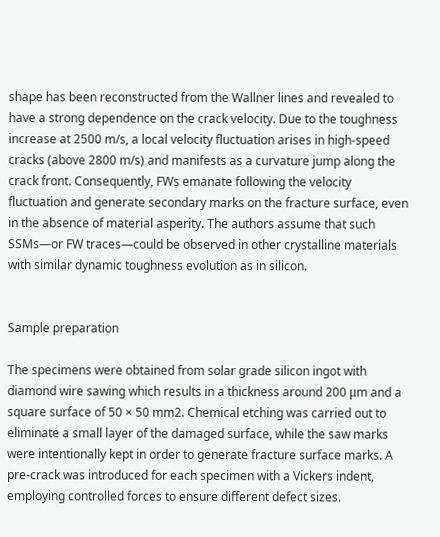shape has been reconstructed from the Wallner lines and revealed to have a strong dependence on the crack velocity. Due to the toughness increase at 2500 m/s, a local velocity fluctuation arises in high-speed cracks (above 2800 m/s) and manifests as a curvature jump along the crack front. Consequently, FWs emanate following the velocity fluctuation and generate secondary marks on the fracture surface, even in the absence of material asperity. The authors assume that such SSMs—or FW traces—could be observed in other crystalline materials with similar dynamic toughness evolution as in silicon.


Sample preparation

The specimens were obtained from solar grade silicon ingot with diamond wire sawing which results in a thickness around 200 μm and a square surface of 50 × 50 mm2. Chemical etching was carried out to eliminate a small layer of the damaged surface, while the saw marks were intentionally kept in order to generate fracture surface marks. A pre-crack was introduced for each specimen with a Vickers indent, employing controlled forces to ensure different defect sizes.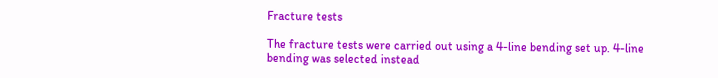Fracture tests

The fracture tests were carried out using a 4-line bending set up. 4-line bending was selected instead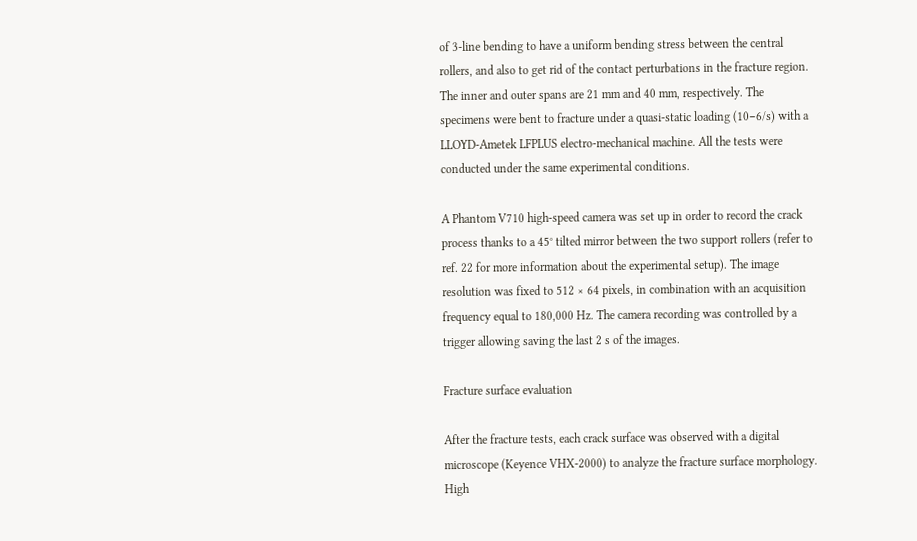of 3-line bending to have a uniform bending stress between the central rollers, and also to get rid of the contact perturbations in the fracture region. The inner and outer spans are 21 mm and 40 mm, respectively. The specimens were bent to fracture under a quasi-static loading (10−6/s) with a LLOYD-Ametek LFPLUS electro-mechanical machine. All the tests were conducted under the same experimental conditions.

A Phantom V710 high-speed camera was set up in order to record the crack process thanks to a 45° tilted mirror between the two support rollers (refer to ref. 22 for more information about the experimental setup). The image resolution was fixed to 512 × 64 pixels, in combination with an acquisition frequency equal to 180,000 Hz. The camera recording was controlled by a trigger allowing saving the last 2 s of the images.

Fracture surface evaluation

After the fracture tests, each crack surface was observed with a digital microscope (Keyence VHX-2000) to analyze the fracture surface morphology. High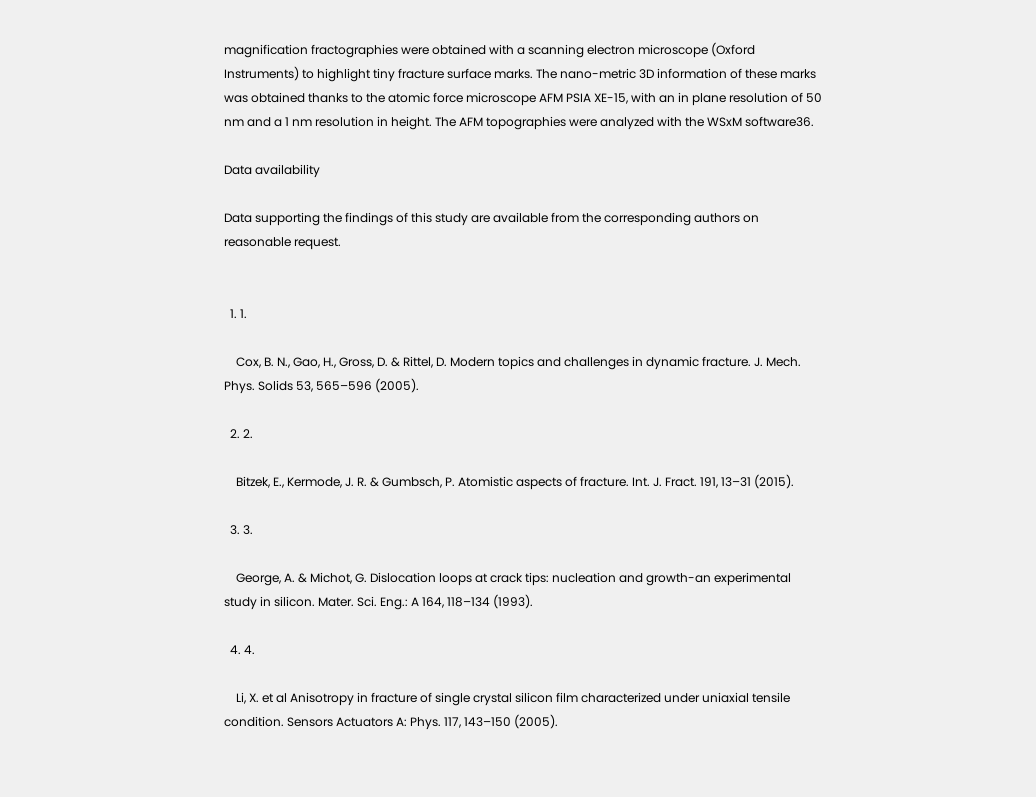magnification fractographies were obtained with a scanning electron microscope (Oxford Instruments) to highlight tiny fracture surface marks. The nano-metric 3D information of these marks was obtained thanks to the atomic force microscope AFM PSIA XE-15, with an in plane resolution of 50 nm and a 1 nm resolution in height. The AFM topographies were analyzed with the WSxM software36.

Data availability

Data supporting the findings of this study are available from the corresponding authors on reasonable request.


  1. 1.

    Cox, B. N., Gao, H., Gross, D. & Rittel, D. Modern topics and challenges in dynamic fracture. J. Mech. Phys. Solids 53, 565–596 (2005).

  2. 2.

    Bitzek, E., Kermode, J. R. & Gumbsch, P. Atomistic aspects of fracture. Int. J. Fract. 191, 13–31 (2015).

  3. 3.

    George, A. & Michot, G. Dislocation loops at crack tips: nucleation and growth-an experimental study in silicon. Mater. Sci. Eng.: A 164, 118–134 (1993).

  4. 4.

    Li, X. et al Anisotropy in fracture of single crystal silicon film characterized under uniaxial tensile condition. Sensors Actuators A: Phys. 117, 143–150 (2005).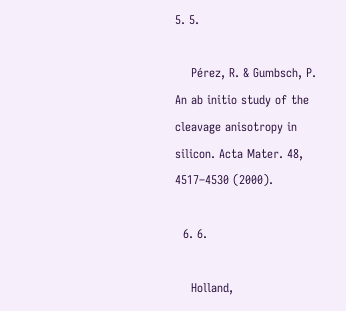5. 5.

    Pérez, R. & Gumbsch, P. An ab initio study of the cleavage anisotropy in silicon. Acta Mater. 48, 4517–4530 (2000).

  6. 6.

    Holland,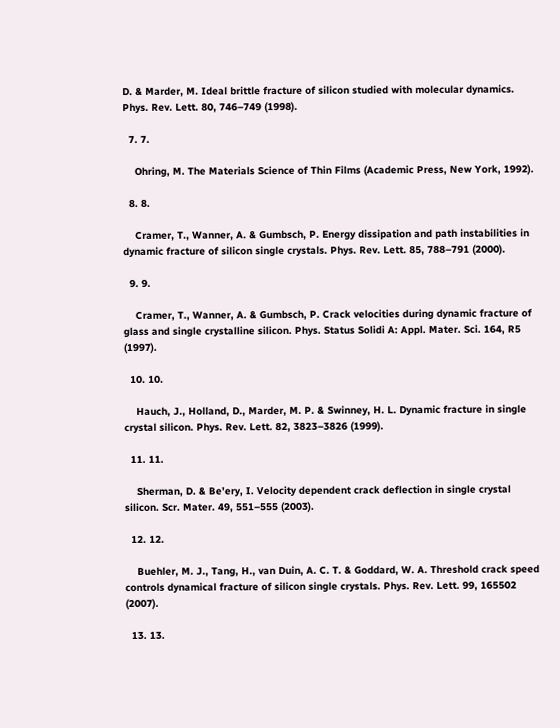D. & Marder, M. Ideal brittle fracture of silicon studied with molecular dynamics. Phys. Rev. Lett. 80, 746–749 (1998).

  7. 7.

    Ohring, M. The Materials Science of Thin Films (Academic Press, New York, 1992).

  8. 8.

    Cramer, T., Wanner, A. & Gumbsch, P. Energy dissipation and path instabilities in dynamic fracture of silicon single crystals. Phys. Rev. Lett. 85, 788–791 (2000).

  9. 9.

    Cramer, T., Wanner, A. & Gumbsch, P. Crack velocities during dynamic fracture of glass and single crystalline silicon. Phys. Status Solidi A: Appl. Mater. Sci. 164, R5 (1997).

  10. 10.

    Hauch, J., Holland, D., Marder, M. P. & Swinney, H. L. Dynamic fracture in single crystal silicon. Phys. Rev. Lett. 82, 3823–3826 (1999).

  11. 11.

    Sherman, D. & Be’ery, I. Velocity dependent crack deflection in single crystal silicon. Scr. Mater. 49, 551–555 (2003).

  12. 12.

    Buehler, M. J., Tang, H., van Duin, A. C. T. & Goddard, W. A. Threshold crack speed controls dynamical fracture of silicon single crystals. Phys. Rev. Lett. 99, 165502 (2007).

  13. 13.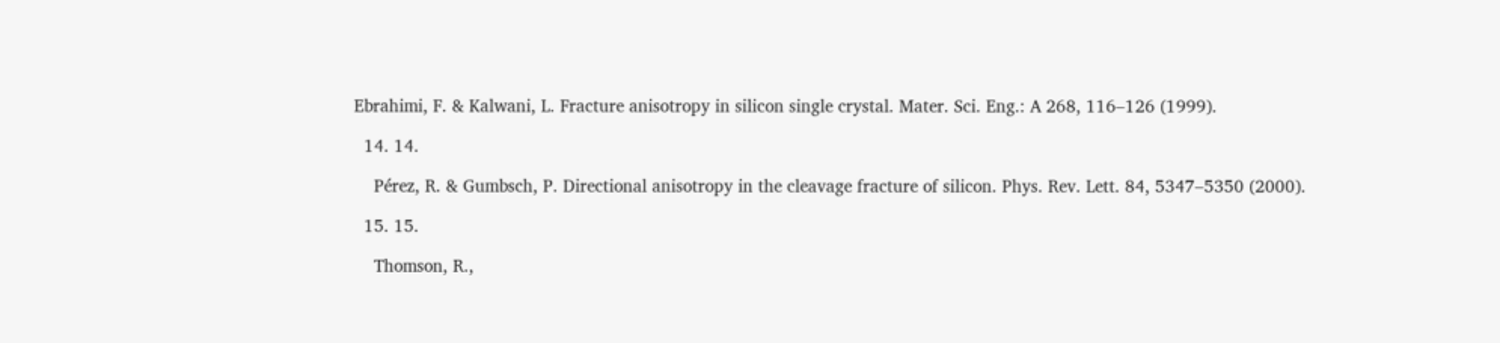Ebrahimi, F. & Kalwani, L. Fracture anisotropy in silicon single crystal. Mater. Sci. Eng.: A 268, 116–126 (1999).

  14. 14.

    Pérez, R. & Gumbsch, P. Directional anisotropy in the cleavage fracture of silicon. Phys. Rev. Lett. 84, 5347–5350 (2000).

  15. 15.

    Thomson, R.,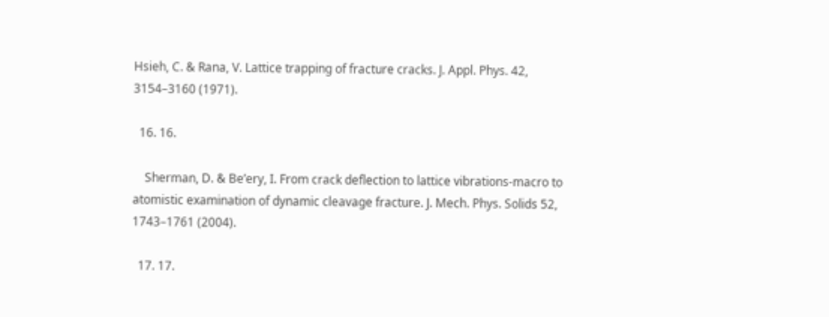Hsieh, C. & Rana, V. Lattice trapping of fracture cracks. J. Appl. Phys. 42, 3154–3160 (1971).

  16. 16.

    Sherman, D. & Be’ery, I. From crack deflection to lattice vibrations-macro to atomistic examination of dynamic cleavage fracture. J. Mech. Phys. Solids 52, 1743–1761 (2004).

  17. 17.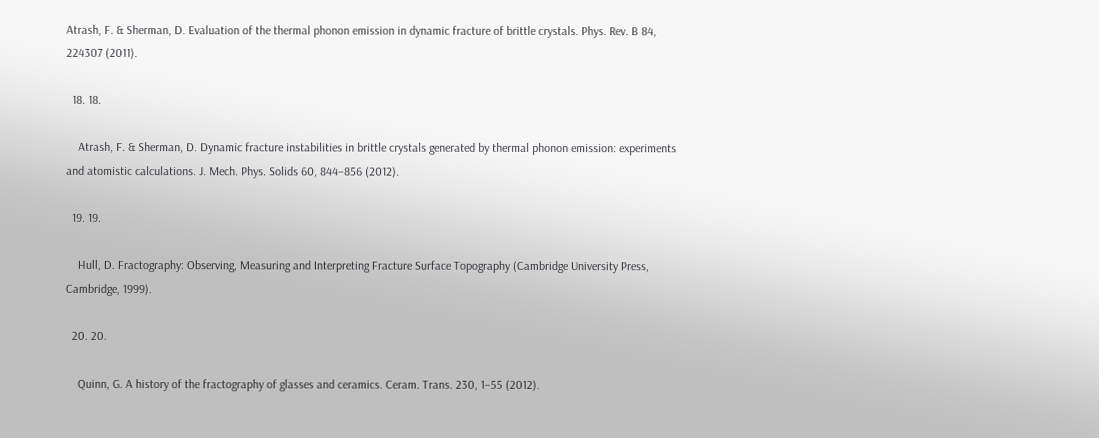Atrash, F. & Sherman, D. Evaluation of the thermal phonon emission in dynamic fracture of brittle crystals. Phys. Rev. B 84, 224307 (2011).

  18. 18.

    Atrash, F. & Sherman, D. Dynamic fracture instabilities in brittle crystals generated by thermal phonon emission: experiments and atomistic calculations. J. Mech. Phys. Solids 60, 844–856 (2012).

  19. 19.

    Hull, D. Fractography: Observing, Measuring and Interpreting Fracture Surface Topography (Cambridge University Press, Cambridge, 1999).

  20. 20.

    Quinn, G. A history of the fractography of glasses and ceramics. Ceram. Trans. 230, 1–55 (2012).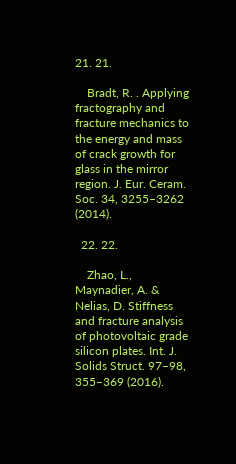21. 21.

    Bradt, R. . Applying fractography and fracture mechanics to the energy and mass of crack growth for glass in the mirror region. J. Eur. Ceram. Soc. 34, 3255–3262 (2014).

  22. 22.

    Zhao, L., Maynadier, A. & Nelias, D. Stiffness and fracture analysis of photovoltaic grade silicon plates. Int. J. Solids Struct. 97–98, 355–369 (2016).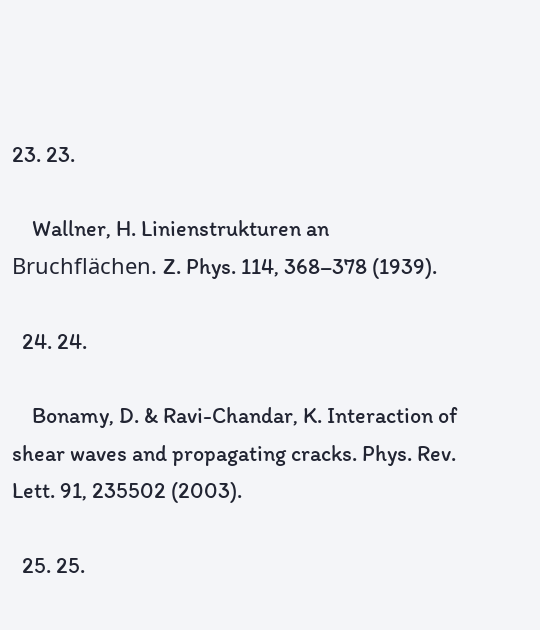23. 23.

    Wallner, H. Linienstrukturen an Bruchflächen. Z. Phys. 114, 368–378 (1939).

  24. 24.

    Bonamy, D. & Ravi-Chandar, K. Interaction of shear waves and propagating cracks. Phys. Rev. Lett. 91, 235502 (2003).

  25. 25.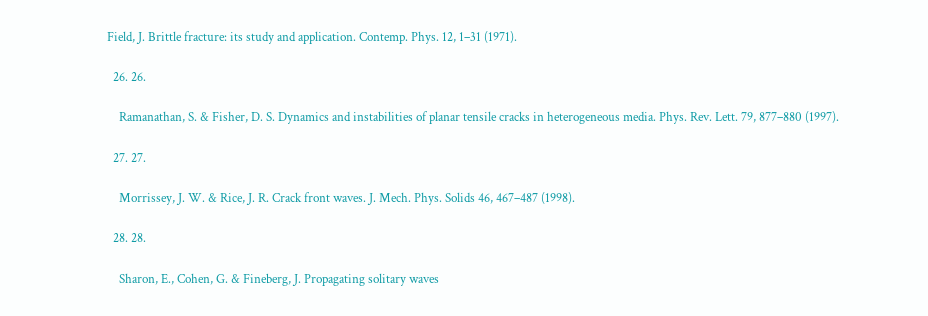Field, J. Brittle fracture: its study and application. Contemp. Phys. 12, 1–31 (1971).

  26. 26.

    Ramanathan, S. & Fisher, D. S. Dynamics and instabilities of planar tensile cracks in heterogeneous media. Phys. Rev. Lett. 79, 877–880 (1997).

  27. 27.

    Morrissey, J. W. & Rice, J. R. Crack front waves. J. Mech. Phys. Solids 46, 467–487 (1998).

  28. 28.

    Sharon, E., Cohen, G. & Fineberg, J. Propagating solitary waves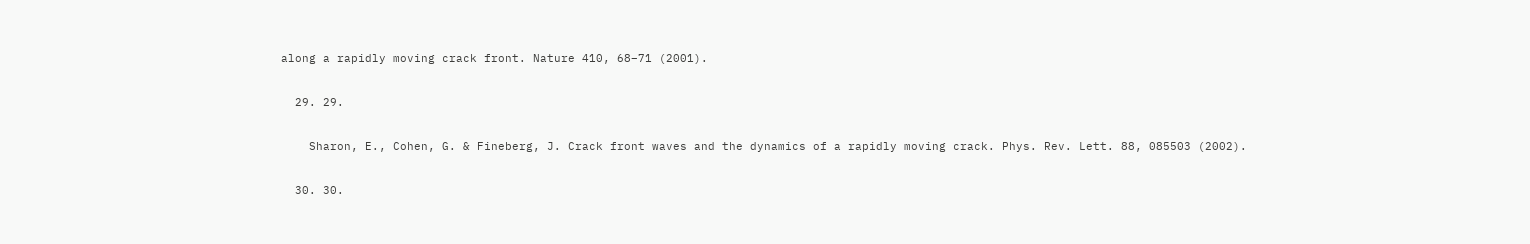along a rapidly moving crack front. Nature 410, 68–71 (2001).

  29. 29.

    Sharon, E., Cohen, G. & Fineberg, J. Crack front waves and the dynamics of a rapidly moving crack. Phys. Rev. Lett. 88, 085503 (2002).

  30. 30.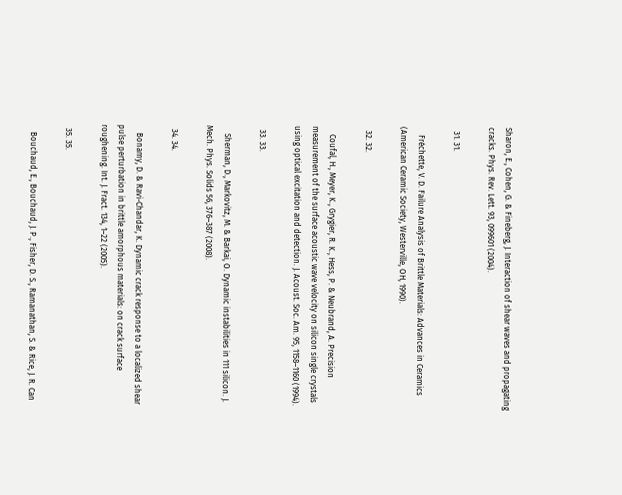Sharon, E., Cohen, G. & Fineberg, J. Interaction of shear waves and propagating cracks. Phys. Rev. Lett. 93, 099601 (2004).

  31. 31.

    Fréchette, V. D. Failure Analysis of Brittle Materials: Advances in Ceramics (American Ceramic Society, Westerville, OH, 1990).

  32. 32.

    Coufal, H., Meyer, K., Grygier, R. K., Hess, P. & Neubrand, A. Precision measurement of the surface acoustic wave velocity on silicon single crystals using optical excitation and detection. J. Acoust. Soc. Am. 95, 1158–1160 (1994).

  33. 33.

    Sherman, D., Markovitz, M. & Barkai, O. Dynamic instabilities in 111 silicon. J. Mech. Phys. Solids 56, 376–387 (2008).

  34. 34.

    Bonamy, D. & Ravi-Chandar, K. Dynamic crack response to a localized shear pulse perturbation in brittle amorphous materials: on crack surface roughening. Int. J. Fract. 134, 1–22 (2005).

  35. 35.

    Bouchaud, E., Bouchaud, J. P., Fisher, D. S., Ramanathan, S. & Rice, J. R. Can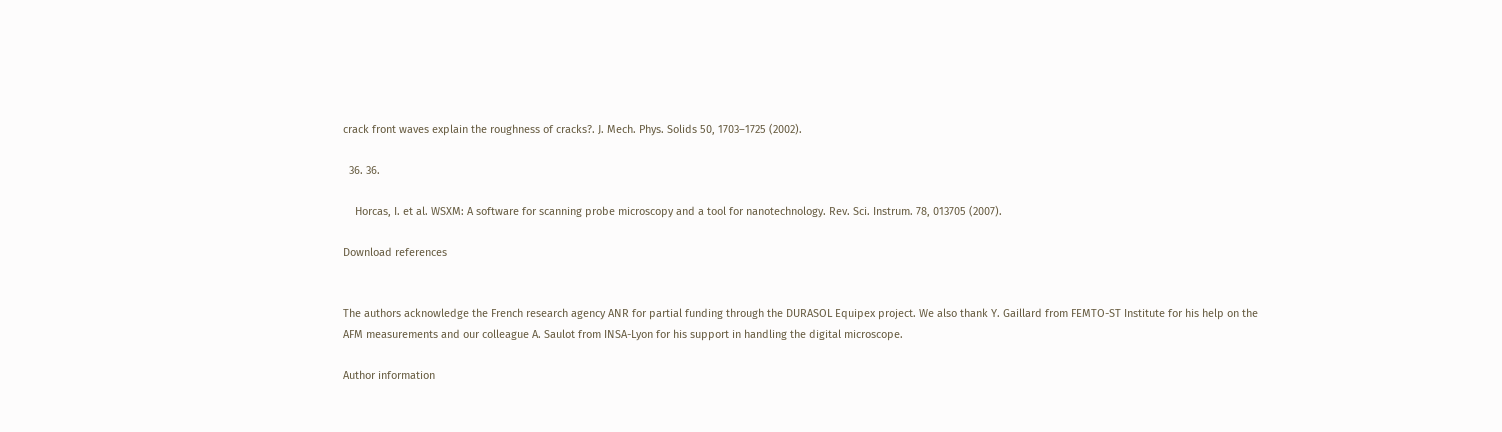crack front waves explain the roughness of cracks?. J. Mech. Phys. Solids 50, 1703–1725 (2002).

  36. 36.

    Horcas, I. et al. WSXM: A software for scanning probe microscopy and a tool for nanotechnology. Rev. Sci. Instrum. 78, 013705 (2007).

Download references


The authors acknowledge the French research agency ANR for partial funding through the DURASOL Equipex project. We also thank Y. Gaillard from FEMTO-ST Institute for his help on the AFM measurements and our colleague A. Saulot from INSA-Lyon for his support in handling the digital microscope.

Author information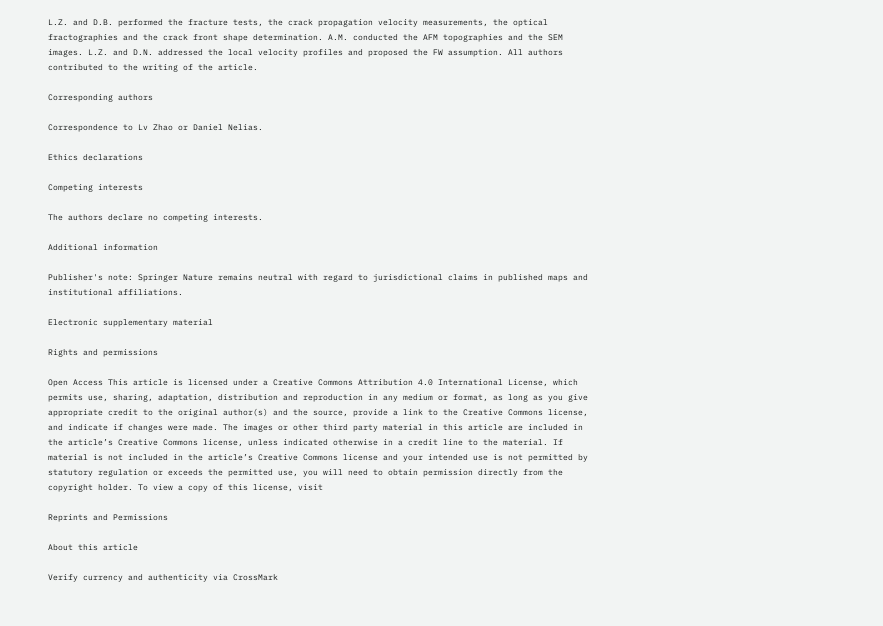L.Z. and D.B. performed the fracture tests, the crack propagation velocity measurements, the optical fractographies and the crack front shape determination. A.M. conducted the AFM topographies and the SEM images. L.Z. and D.N. addressed the local velocity profiles and proposed the FW assumption. All authors contributed to the writing of the article.

Corresponding authors

Correspondence to Lv Zhao or Daniel Nelias.

Ethics declarations

Competing interests

The authors declare no competing interests.

Additional information

Publisher's note: Springer Nature remains neutral with regard to jurisdictional claims in published maps and institutional affiliations.

Electronic supplementary material

Rights and permissions

Open Access This article is licensed under a Creative Commons Attribution 4.0 International License, which permits use, sharing, adaptation, distribution and reproduction in any medium or format, as long as you give appropriate credit to the original author(s) and the source, provide a link to the Creative Commons license, and indicate if changes were made. The images or other third party material in this article are included in the article’s Creative Commons license, unless indicated otherwise in a credit line to the material. If material is not included in the article’s Creative Commons license and your intended use is not permitted by statutory regulation or exceeds the permitted use, you will need to obtain permission directly from the copyright holder. To view a copy of this license, visit

Reprints and Permissions

About this article

Verify currency and authenticity via CrossMark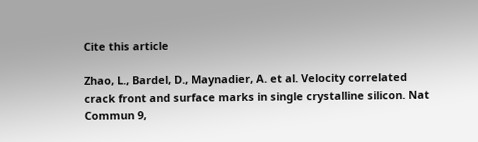Cite this article

Zhao, L., Bardel, D., Maynadier, A. et al. Velocity correlated crack front and surface marks in single crystalline silicon. Nat Commun 9,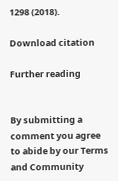1298 (2018).

Download citation

Further reading


By submitting a comment you agree to abide by our Terms and Community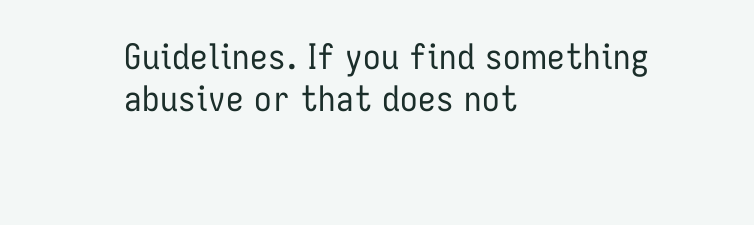Guidelines. If you find something abusive or that does not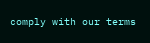comply with our terms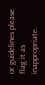or guidelines please flag it as inappropriate.